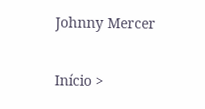Johnny Mercer

Início >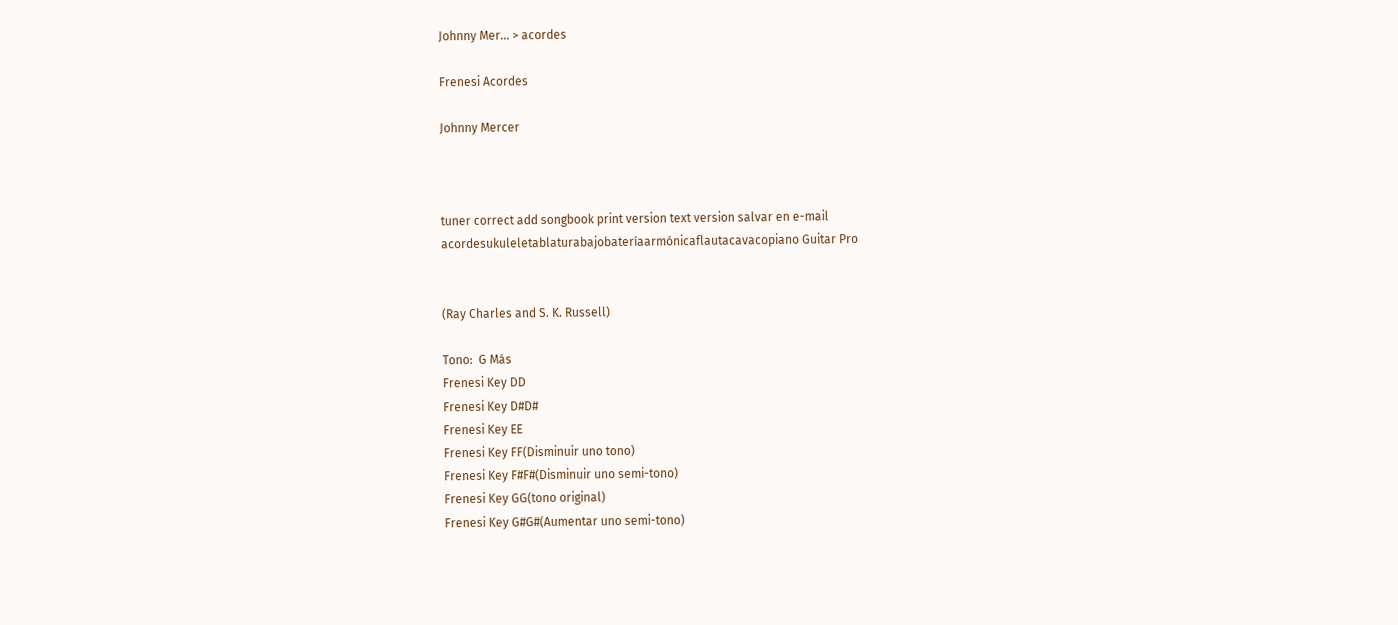Johnny Mer... > acordes

Frenesi Acordes

Johnny Mercer



tuner correct add songbook print version text version salvar en e-mail
acordesukuleletablaturabajobateríaarmónicaflautacavacopiano Guitar Pro


(Ray Charles and S. K. Russell)

Tono:  G Más
Frenesi Key DD
Frenesi Key D#D#
Frenesi Key EE
Frenesi Key FF(Disminuir uno tono)
Frenesi Key F#F#(Disminuir uno semi-tono)
Frenesi Key GG(tono original)
Frenesi Key G#G#(Aumentar uno semi-tono)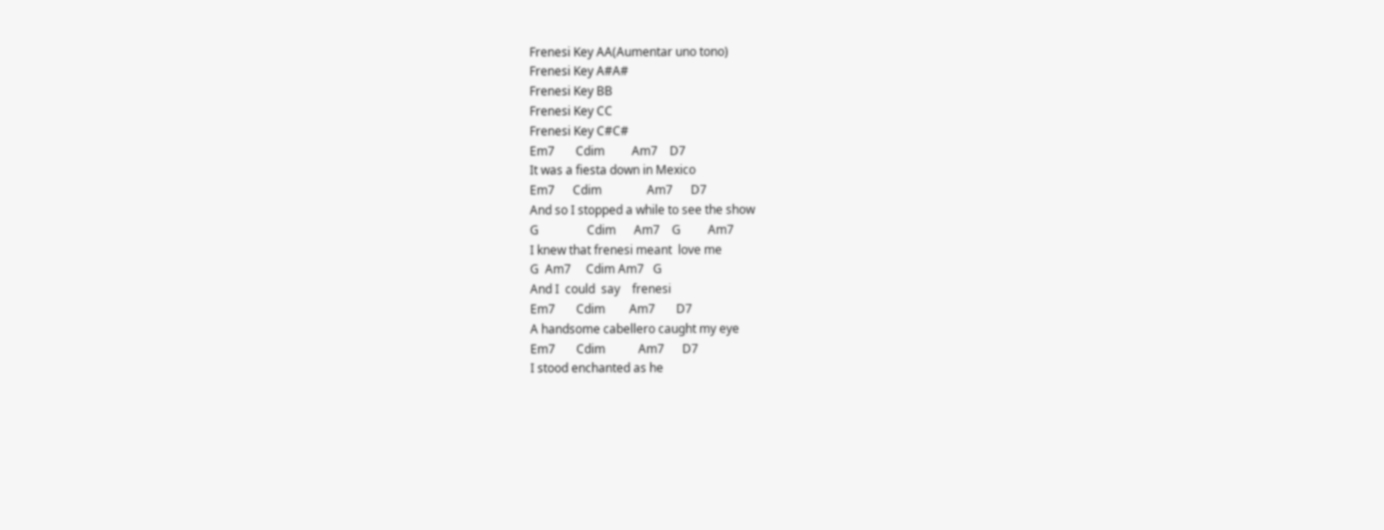Frenesi Key AA(Aumentar uno tono)
Frenesi Key A#A#
Frenesi Key BB
Frenesi Key CC
Frenesi Key C#C#
Em7       Cdim         Am7    D7
It was a fiesta down in Mexico
Em7      Cdim               Am7      D7
And so I stopped a while to see the show
G                Cdim      Am7    G         Am7
I knew that frenesi meant  love me
G  Am7     Cdim Am7   G
And I  could  say    frenesi
Em7       Cdim        Am7       D7
A handsome cabellero caught my eye
Em7       Cdim           Am7      D7
I stood enchanted as he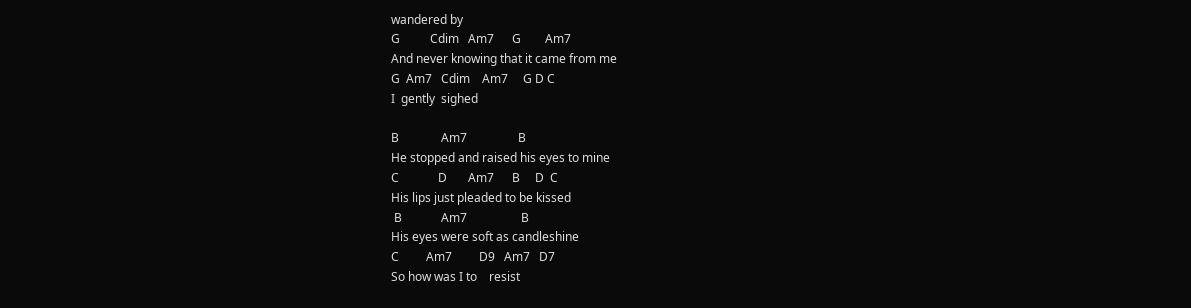wandered by
G          Cdim   Am7      G        Am7
And never knowing that it came from me
G  Am7   Cdim    Am7     G D C
I  gently  sighed

B              Am7                 B
He stopped and raised his eyes to mine
C             D       Am7      B     D  C
His lips just pleaded to be kissed
 B             Am7                  B
His eyes were soft as candleshine
C         Am7         D9   Am7   D7
So how was I to    resist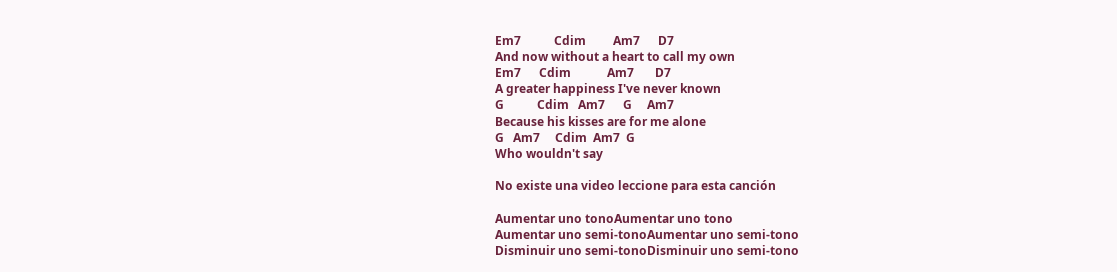Em7           Cdim         Am7      D7
And now without a heart to call my own
Em7      Cdim            Am7       D7
A greater happiness I've never known
G           Cdim   Am7      G     Am7
Because his kisses are for me alone
G   Am7     Cdim  Am7  G
Who wouldn't say

No existe una video leccione para esta canción

Aumentar uno tonoAumentar uno tono
Aumentar uno semi-tonoAumentar uno semi-tono
Disminuir uno semi-tonoDisminuir uno semi-tono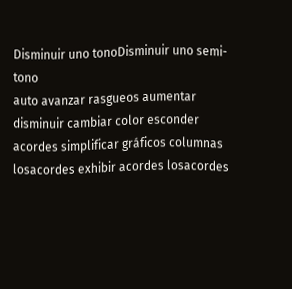Disminuir uno tonoDisminuir uno semi-tono
auto avanzar rasgueos aumentar disminuir cambiar color esconder acordes simplificar gráficos columnas
losacordes exhibir acordes losacordes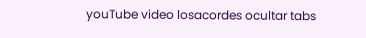youTube video losacordes ocultar tabs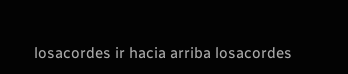losacordes ir hacia arriba losacordes